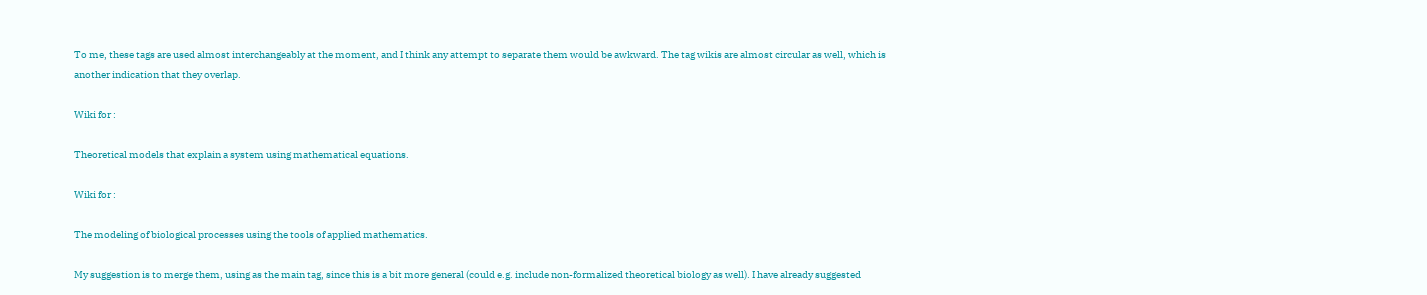To me, these tags are used almost interchangeably at the moment, and I think any attempt to separate them would be awkward. The tag wikis are almost circular as well, which is another indication that they overlap.

Wiki for :

Theoretical models that explain a system using mathematical equations.

Wiki for :

The modeling of biological processes using the tools of applied mathematics.

My suggestion is to merge them, using as the main tag, since this is a bit more general (could e.g. include non-formalized theoretical biology as well). I have already suggested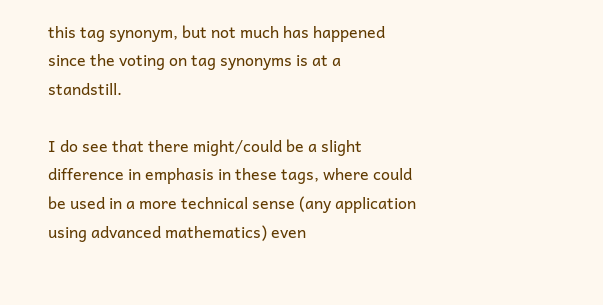this tag synonym, but not much has happened since the voting on tag synonyms is at a standstill.

I do see that there might/could be a slight difference in emphasis in these tags, where could be used in a more technical sense (any application using advanced mathematics) even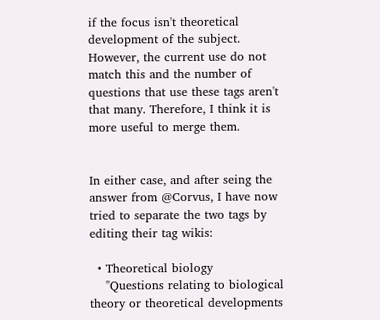if the focus isn't theoretical development of the subject. However, the current use do not match this and the number of questions that use these tags aren't that many. Therefore, I think it is more useful to merge them.


In either case, and after seing the answer from @Corvus, I have now tried to separate the two tags by editing their tag wikis:

  • Theoretical biology
    "Questions relating to biological theory or theoretical developments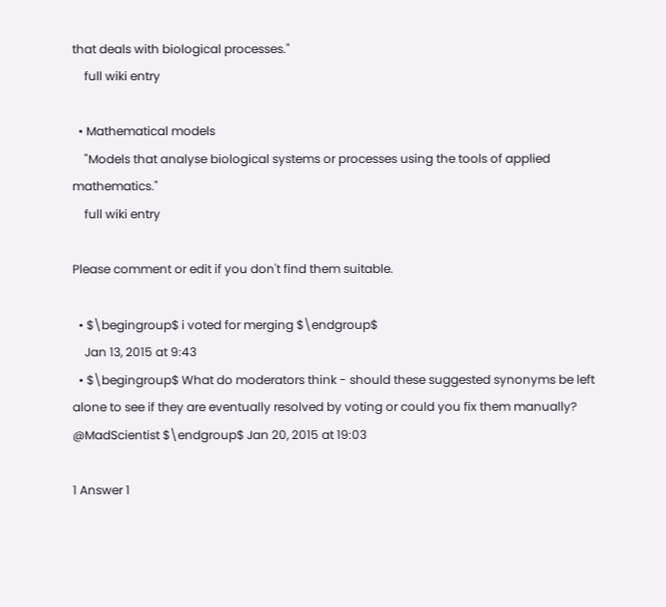that deals with biological processes."
    full wiki entry

  • Mathematical models
    "Models that analyse biological systems or processes using the tools of applied mathematics."
    full wiki entry

Please comment or edit if you don't find them suitable.

  • $\begingroup$ i voted for merging $\endgroup$
    Jan 13, 2015 at 9:43
  • $\begingroup$ What do moderators think - should these suggested synonyms be left alone to see if they are eventually resolved by voting or could you fix them manually? @MadScientist $\endgroup$ Jan 20, 2015 at 19:03

1 Answer 1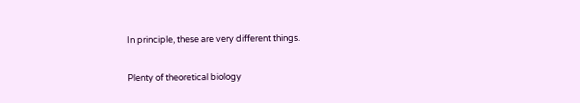In principle, these are very different things.

Plenty of theoretical biology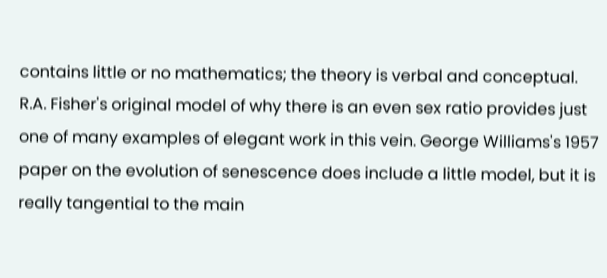contains little or no mathematics; the theory is verbal and conceptual. R.A. Fisher's original model of why there is an even sex ratio provides just one of many examples of elegant work in this vein. George Williams's 1957 paper on the evolution of senescence does include a little model, but it is really tangential to the main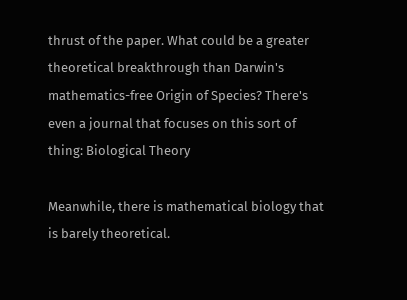thrust of the paper. What could be a greater theoretical breakthrough than Darwin's mathematics-free Origin of Species? There's even a journal that focuses on this sort of thing: Biological Theory

Meanwhile, there is mathematical biology that is barely theoretical.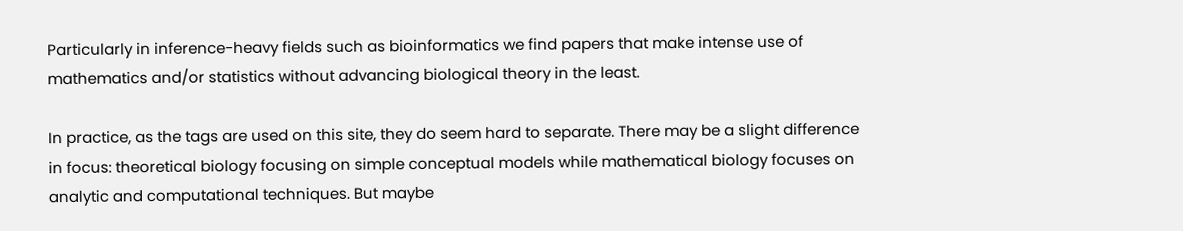Particularly in inference-heavy fields such as bioinformatics we find papers that make intense use of mathematics and/or statistics without advancing biological theory in the least.

In practice, as the tags are used on this site, they do seem hard to separate. There may be a slight difference in focus: theoretical biology focusing on simple conceptual models while mathematical biology focuses on analytic and computational techniques. But maybe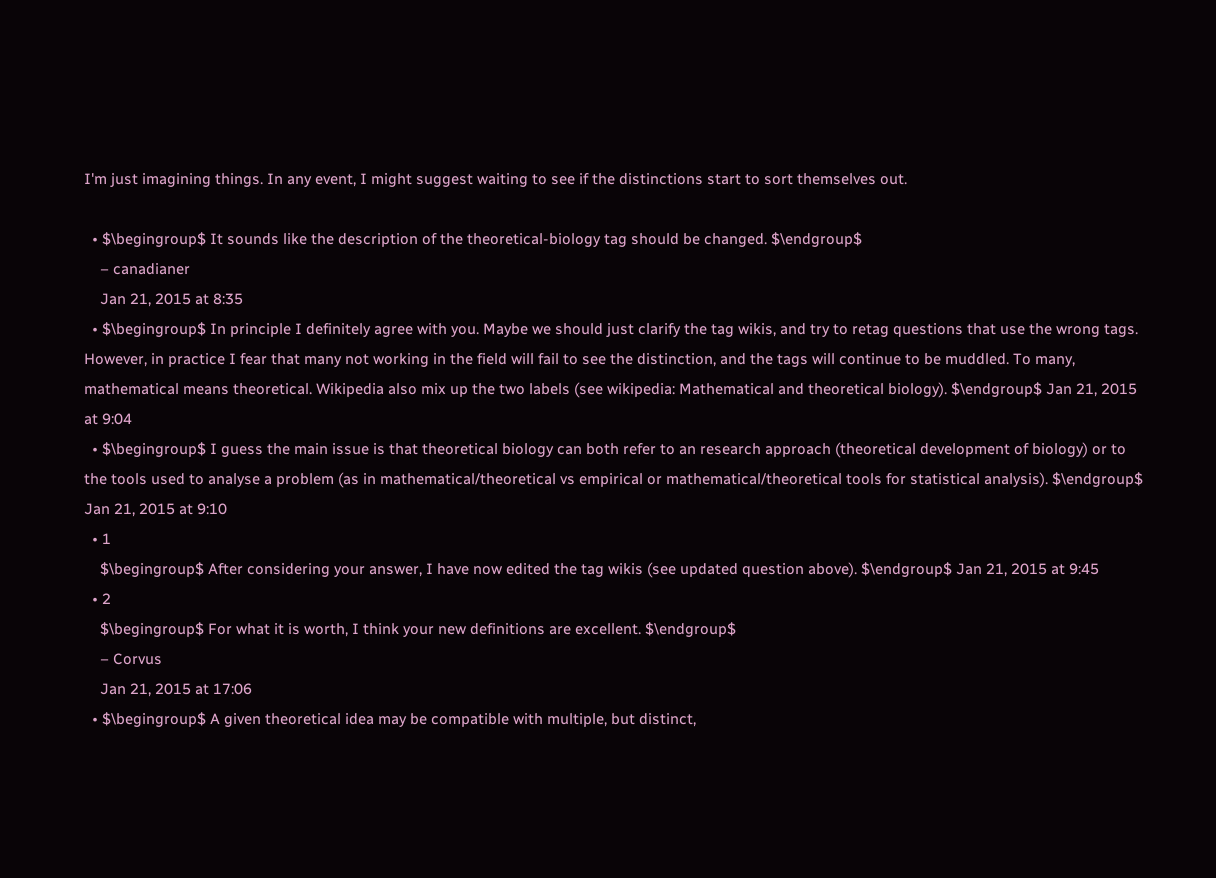I'm just imagining things. In any event, I might suggest waiting to see if the distinctions start to sort themselves out.

  • $\begingroup$ It sounds like the description of the theoretical-biology tag should be changed. $\endgroup$
    – canadianer
    Jan 21, 2015 at 8:35
  • $\begingroup$ In principle I definitely agree with you. Maybe we should just clarify the tag wikis, and try to retag questions that use the wrong tags. However, in practice I fear that many not working in the field will fail to see the distinction, and the tags will continue to be muddled. To many, mathematical means theoretical. Wikipedia also mix up the two labels (see wikipedia: Mathematical and theoretical biology). $\endgroup$ Jan 21, 2015 at 9:04
  • $\begingroup$ I guess the main issue is that theoretical biology can both refer to an research approach (theoretical development of biology) or to the tools used to analyse a problem (as in mathematical/theoretical vs empirical or mathematical/theoretical tools for statistical analysis). $\endgroup$ Jan 21, 2015 at 9:10
  • 1
    $\begingroup$ After considering your answer, I have now edited the tag wikis (see updated question above). $\endgroup$ Jan 21, 2015 at 9:45
  • 2
    $\begingroup$ For what it is worth, I think your new definitions are excellent. $\endgroup$
    – Corvus
    Jan 21, 2015 at 17:06
  • $\begingroup$ A given theoretical idea may be compatible with multiple, but distinct,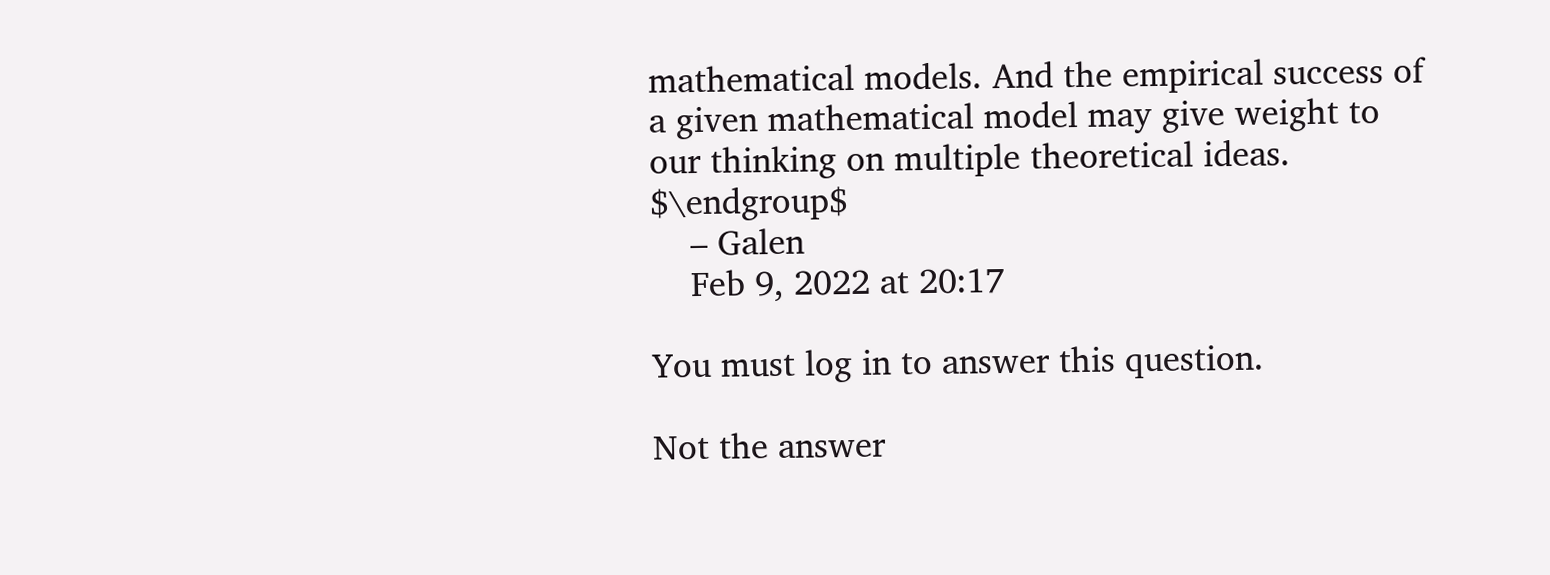mathematical models. And the empirical success of a given mathematical model may give weight to our thinking on multiple theoretical ideas. $\endgroup$
    – Galen
    Feb 9, 2022 at 20:17

You must log in to answer this question.

Not the answer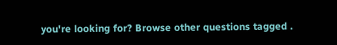you're looking for? Browse other questions tagged .